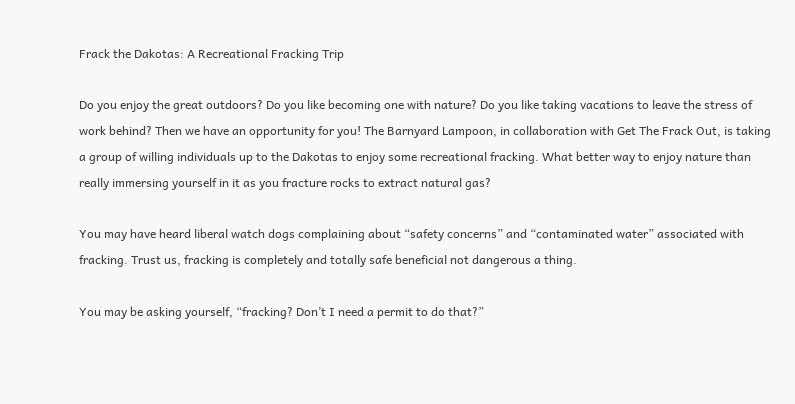Frack the Dakotas: A Recreational Fracking Trip

Do you enjoy the great outdoors? Do you like becoming one with nature? Do you like taking vacations to leave the stress of work behind? Then we have an opportunity for you! The Barnyard Lampoon, in collaboration with Get The Frack Out, is taking a group of willing individuals up to the Dakotas to enjoy some recreational fracking. What better way to enjoy nature than really immersing yourself in it as you fracture rocks to extract natural gas?

You may have heard liberal watch dogs complaining about “safety concerns” and “contaminated water” associated with fracking. Trust us, fracking is completely and totally safe beneficial not dangerous a thing.

You may be asking yourself, “fracking? Don’t I need a permit to do that?”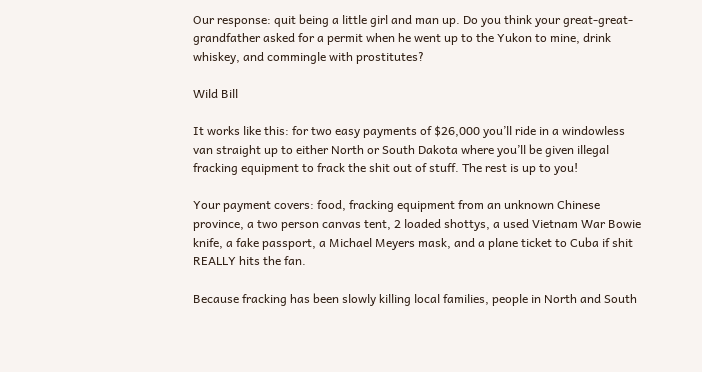Our response: quit being a little girl and man up. Do you think your great-great-grandfather asked for a permit when he went up to the Yukon to mine, drink whiskey, and commingle with prostitutes?

Wild Bill

It works like this: for two easy payments of $26,000 you’ll ride in a windowless van straight up to either North or South Dakota where you’ll be given illegal fracking equipment to frack the shit out of stuff. The rest is up to you!

Your payment covers: food, fracking equipment from an unknown Chinese province, a two person canvas tent, 2 loaded shottys, a used Vietnam War Bowie knife, a fake passport, a Michael Meyers mask, and a plane ticket to Cuba if shit REALLY hits the fan.

Because fracking has been slowly killing local families, people in North and South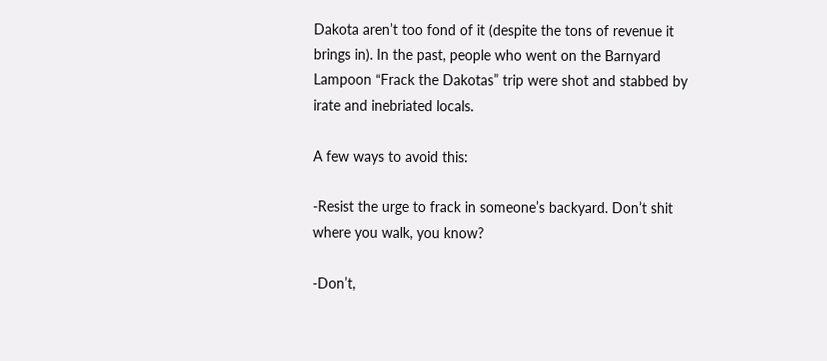Dakota aren’t too fond of it (despite the tons of revenue it brings in). In the past, people who went on the Barnyard Lampoon “Frack the Dakotas” trip were shot and stabbed by irate and inebriated locals.

A few ways to avoid this:

-Resist the urge to frack in someone’s backyard. Don’t shit where you walk, you know?

-Don’t,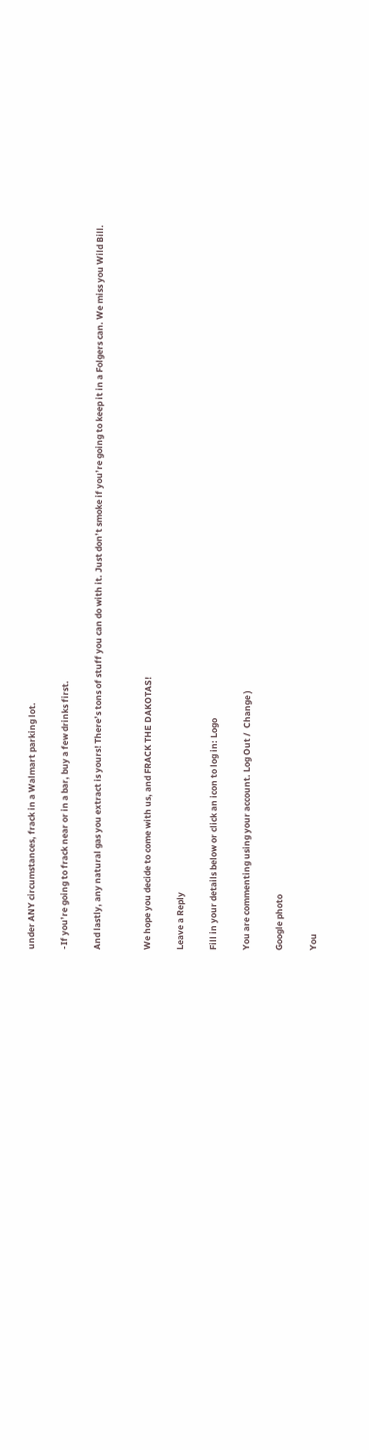under ANY circumstances, frack in a Walmart parking lot.

-If you’re going to frack near or in a bar, buy a few drinks first.

And lastly, any natural gas you extract is yours! There’s tons of stuff you can do with it. Just don’t smoke if you’re going to keep it in a Folgers can. We miss you Wild Bill.


We hope you decide to come with us, and FRACK THE DAKOTAS!

Leave a Reply

Fill in your details below or click an icon to log in: Logo

You are commenting using your account. Log Out /  Change )

Google photo

You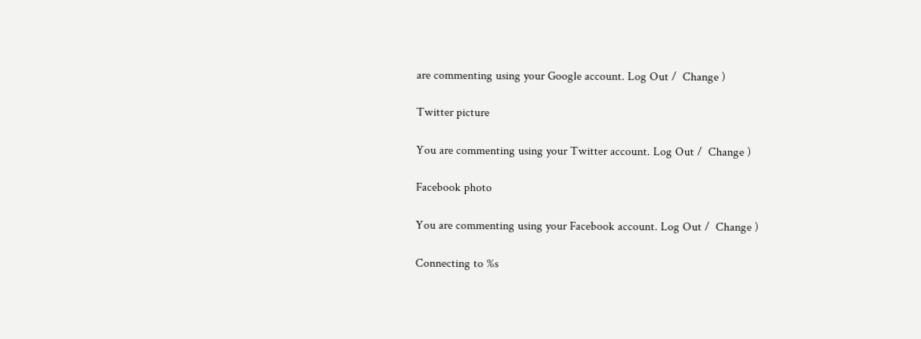are commenting using your Google account. Log Out /  Change )

Twitter picture

You are commenting using your Twitter account. Log Out /  Change )

Facebook photo

You are commenting using your Facebook account. Log Out /  Change )

Connecting to %s